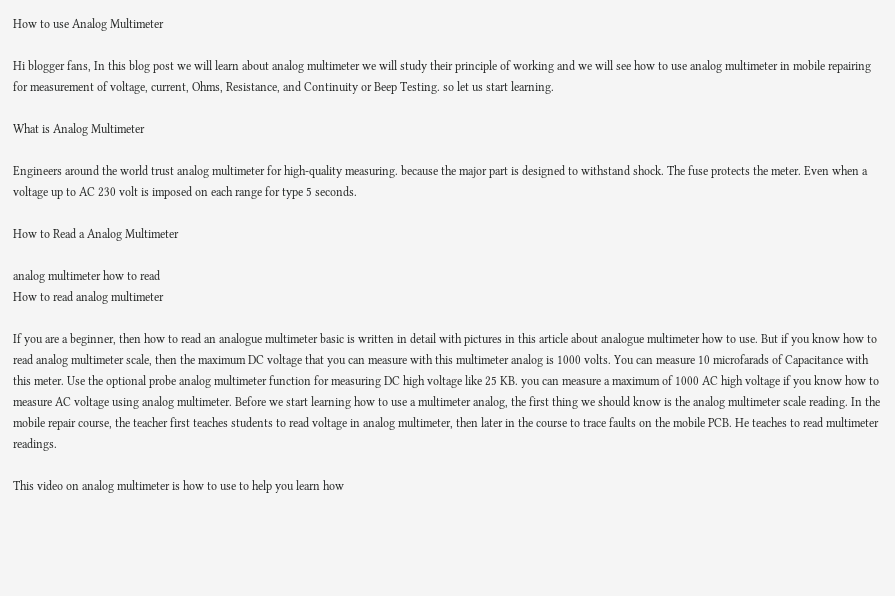How to use Analog Multimeter

Hi blogger fans, In this blog post we will learn about analog multimeter we will study their principle of working and we will see how to use analog multimeter in mobile repairing for measurement of voltage, current, Ohms, Resistance, and Continuity or Beep Testing. so let us start learning.

What is Analog Multimeter

Engineers around the world trust analog multimeter for high-quality measuring. because the major part is designed to withstand shock. The fuse protects the meter. Even when a voltage up to AC 230 volt is imposed on each range for type 5 seconds.

How to Read a Analog Multimeter

analog multimeter how to read
How to read analog multimeter

If you are a beginner, then how to read an analogue multimeter basic is written in detail with pictures in this article about analogue multimeter how to use. But if you know how to read analog multimeter scale, then the maximum DC voltage that you can measure with this multimeter analog is 1000 volts. You can measure 10 microfarads of Capacitance with this meter. Use the optional probe analog multimeter function for measuring DC high voltage like 25 KB. you can measure a maximum of 1000 AC high voltage if you know how to measure AC voltage using analog multimeter. Before we start learning how to use a multimeter analog, the first thing we should know is the analog multimeter scale reading. In the mobile repair course, the teacher first teaches students to read voltage in analog multimeter, then later in the course to trace faults on the mobile PCB. He teaches to read multimeter readings.

This video on analog multimeter is how to use to help you learn how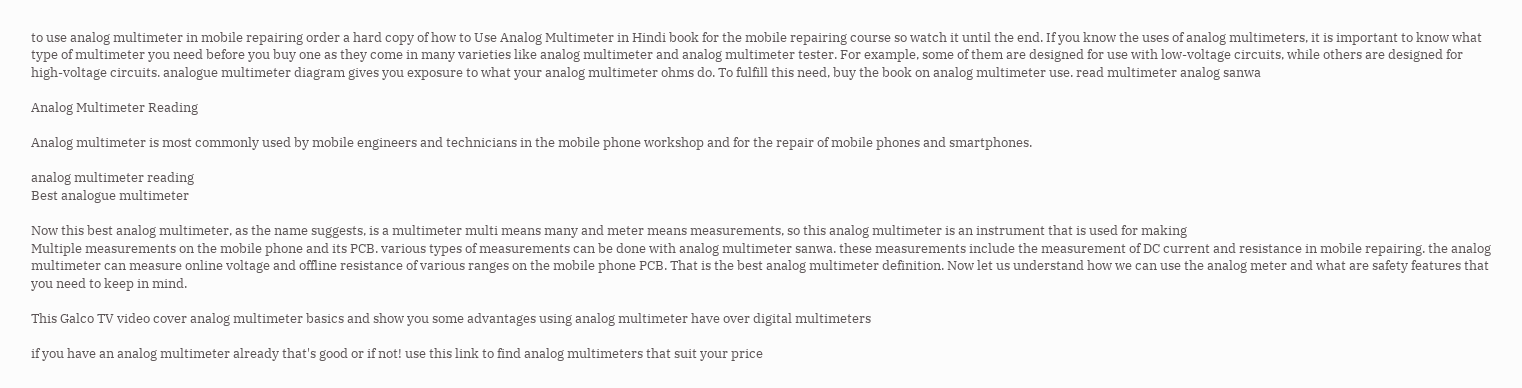to use analog multimeter in mobile repairing order a hard copy of how to Use Analog Multimeter in Hindi book for the mobile repairing course so watch it until the end. If you know the uses of analog multimeters, it is important to know what type of multimeter you need before you buy one as they come in many varieties like analog multimeter and analog multimeter tester. For example, some of them are designed for use with low-voltage circuits, while others are designed for high-voltage circuits. analogue multimeter diagram gives you exposure to what your analog multimeter ohms do. To fulfill this need, buy the book on analog multimeter use. read multimeter analog sanwa

Analog Multimeter Reading

Analog multimeter is most commonly used by mobile engineers and technicians in the mobile phone workshop and for the repair of mobile phones and smartphones.

analog multimeter reading
Best analogue multimeter

Now this best analog multimeter, as the name suggests, is a multimeter multi means many and meter means measurements, so this analog multimeter is an instrument that is used for making
Multiple measurements on the mobile phone and its PCB. various types of measurements can be done with analog multimeter sanwa. these measurements include the measurement of DC current and resistance in mobile repairing. the analog multimeter can measure online voltage and offline resistance of various ranges on the mobile phone PCB. That is the best analog multimeter definition. Now let us understand how we can use the analog meter and what are safety features that you need to keep in mind.

This Galco TV video cover analog multimeter basics and show you some advantages using analog multimeter have over digital multimeters

if you have an analog multimeter already that's good or if not! use this link to find analog multimeters that suit your price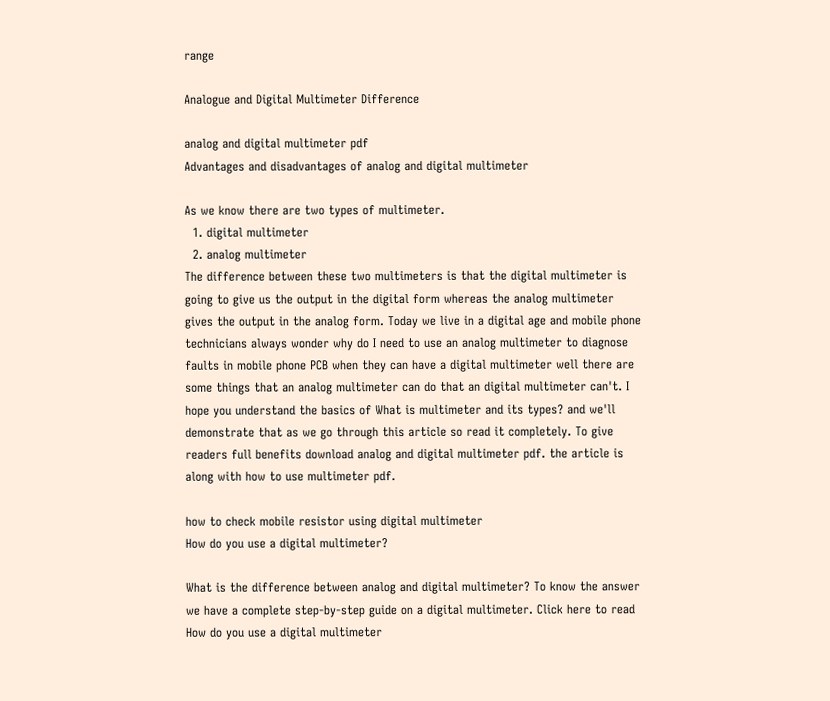range

Analogue and Digital Multimeter Difference

analog and digital multimeter pdf
Advantages and disadvantages of analog and digital multimeter

As we know there are two types of multimeter.
  1. digital multimeter
  2. analog multimeter
The difference between these two multimeters is that the digital multimeter is going to give us the output in the digital form whereas the analog multimeter gives the output in the analog form. Today we live in a digital age and mobile phone technicians always wonder why do I need to use an analog multimeter to diagnose faults in mobile phone PCB when they can have a digital multimeter well there are some things that an analog multimeter can do that an digital multimeter can't. I hope you understand the basics of What is multimeter and its types? and we'll demonstrate that as we go through this article so read it completely. To give readers full benefits download analog and digital multimeter pdf. the article is along with how to use multimeter pdf.

how to check mobile resistor using digital multimeter
How do you use a digital multimeter?

What is the difference between analog and digital multimeter? To know the answer we have a complete step-by-step guide on a digital multimeter. Click here to read How do you use a digital multimeter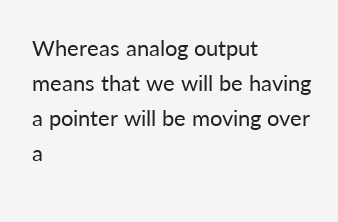Whereas analog output means that we will be having a pointer will be moving over a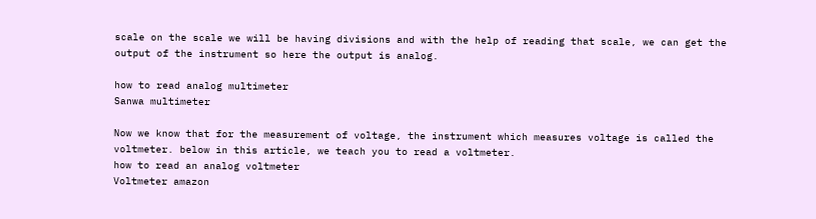scale on the scale we will be having divisions and with the help of reading that scale, we can get the output of the instrument so here the output is analog.

how to read analog multimeter
Sanwa multimeter

Now we know that for the measurement of voltage, the instrument which measures voltage is called the voltmeter. below in this article, we teach you to read a voltmeter.
how to read an analog voltmeter
Voltmeter amazon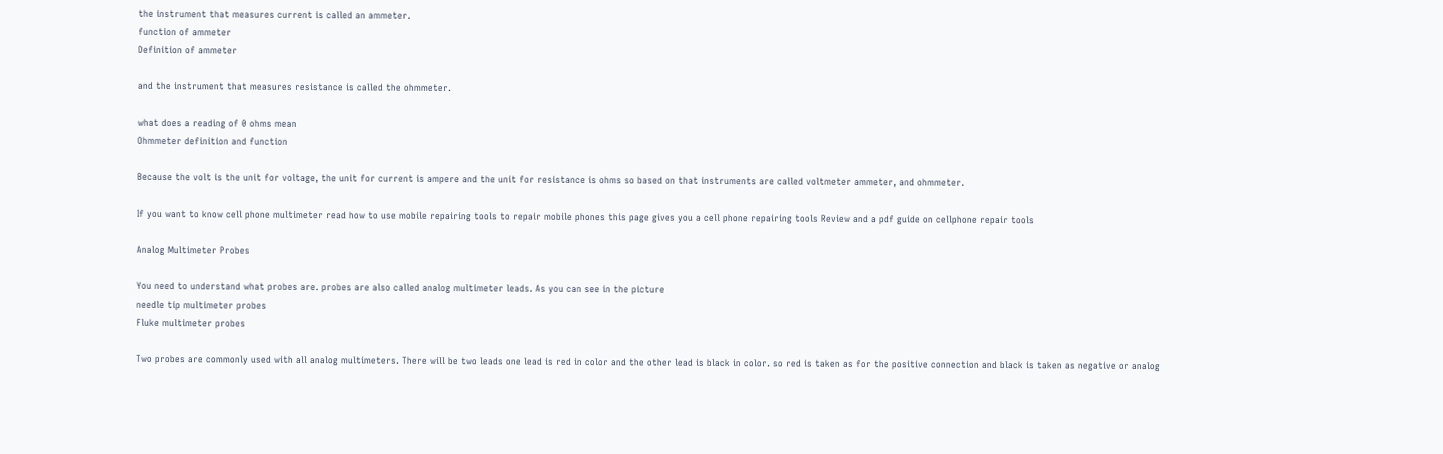the instrument that measures current is called an ammeter.
function of ammeter
Definition of ammeter

and the instrument that measures resistance is called the ohmmeter.

what does a reading of 0 ohms mean
Ohmmeter definition and function

Because the volt is the unit for voltage, the unit for current is ampere and the unit for resistance is ohms so based on that instruments are called voltmeter ammeter, and ohmmeter.

If you want to know cell phone multimeter read how to use mobile repairing tools to repair mobile phones this page gives you a cell phone repairing tools Review and a pdf guide on cellphone repair tools

Analog Multimeter Probes

You need to understand what probes are. probes are also called analog multimeter leads. As you can see in the picture
needle tip multimeter probes
Fluke multimeter probes

Two probes are commonly used with all analog multimeters. There will be two leads one lead is red in color and the other lead is black in color. so red is taken as for the positive connection and black is taken as negative or analog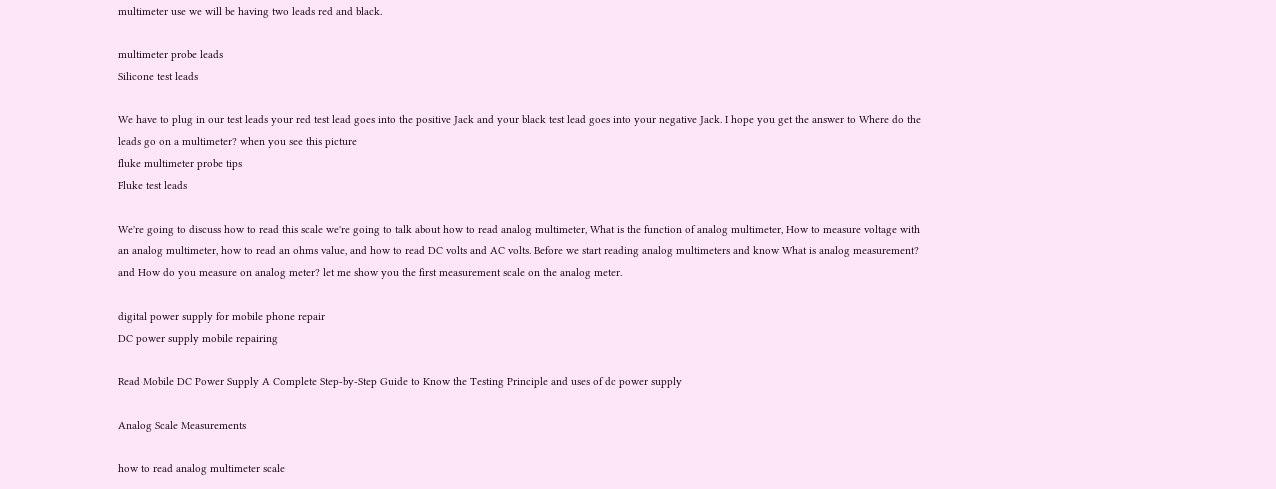multimeter use we will be having two leads red and black.

multimeter probe leads
Silicone test leads

We have to plug in our test leads your red test lead goes into the positive Jack and your black test lead goes into your negative Jack. I hope you get the answer to Where do the leads go on a multimeter? when you see this picture
fluke multimeter probe tips
Fluke test leads

We're going to discuss how to read this scale we're going to talk about how to read analog multimeter, What is the function of analog multimeter, How to measure voltage with an analog multimeter, how to read an ohms value, and how to read DC volts and AC volts. Before we start reading analog multimeters and know What is analog measurement? and How do you measure on analog meter? let me show you the first measurement scale on the analog meter.

digital power supply for mobile phone repair
DC power supply mobile repairing

Read Mobile DC Power Supply A Complete Step-by-Step Guide to Know the Testing Principle and uses of dc power supply

Analog Scale Measurements

how to read analog multimeter scale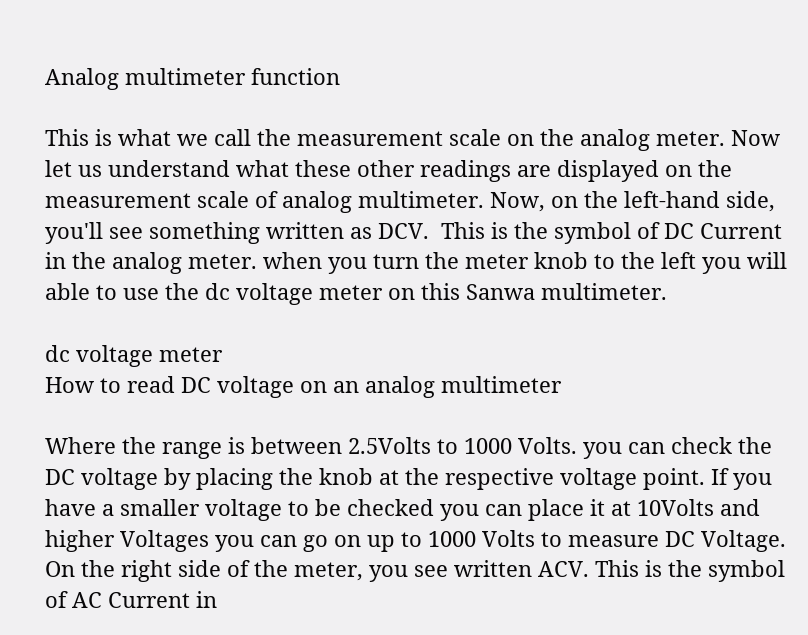Analog multimeter function

This is what we call the measurement scale on the analog meter. Now let us understand what these other readings are displayed on the measurement scale of analog multimeter. Now, on the left-hand side, you'll see something written as DCV.  This is the symbol of DC Current in the analog meter. when you turn the meter knob to the left you will able to use the dc voltage meter on this Sanwa multimeter.

dc voltage meter
How to read DC voltage on an analog multimeter

Where the range is between 2.5Volts to 1000 Volts. you can check the DC voltage by placing the knob at the respective voltage point. If you have a smaller voltage to be checked you can place it at 10Volts and higher Voltages you can go on up to 1000 Volts to measure DC Voltage. On the right side of the meter, you see written ACV. This is the symbol of AC Current in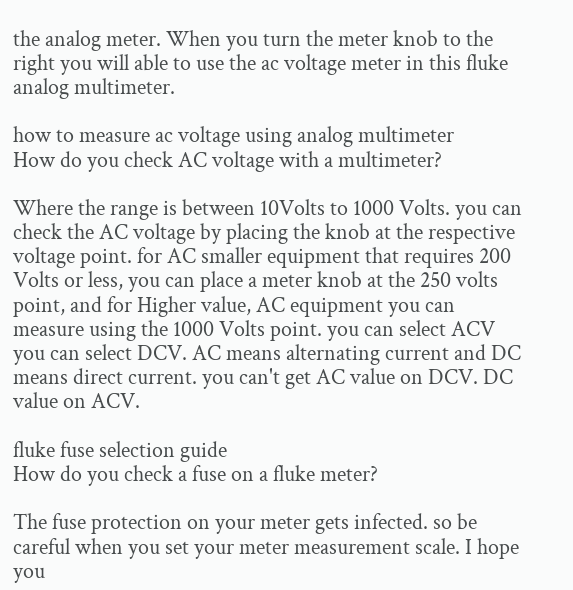the analog meter. When you turn the meter knob to the right you will able to use the ac voltage meter in this fluke analog multimeter.

how to measure ac voltage using analog multimeter
How do you check AC voltage with a multimeter?

Where the range is between 10Volts to 1000 Volts. you can check the AC voltage by placing the knob at the respective voltage point. for AC smaller equipment that requires 200 Volts or less, you can place a meter knob at the 250 volts point, and for Higher value, AC equipment you can measure using the 1000 Volts point. you can select ACV you can select DCV. AC means alternating current and DC means direct current. you can't get AC value on DCV. DC value on ACV.

fluke fuse selection guide
How do you check a fuse on a fluke meter?

The fuse protection on your meter gets infected. so be careful when you set your meter measurement scale. I hope you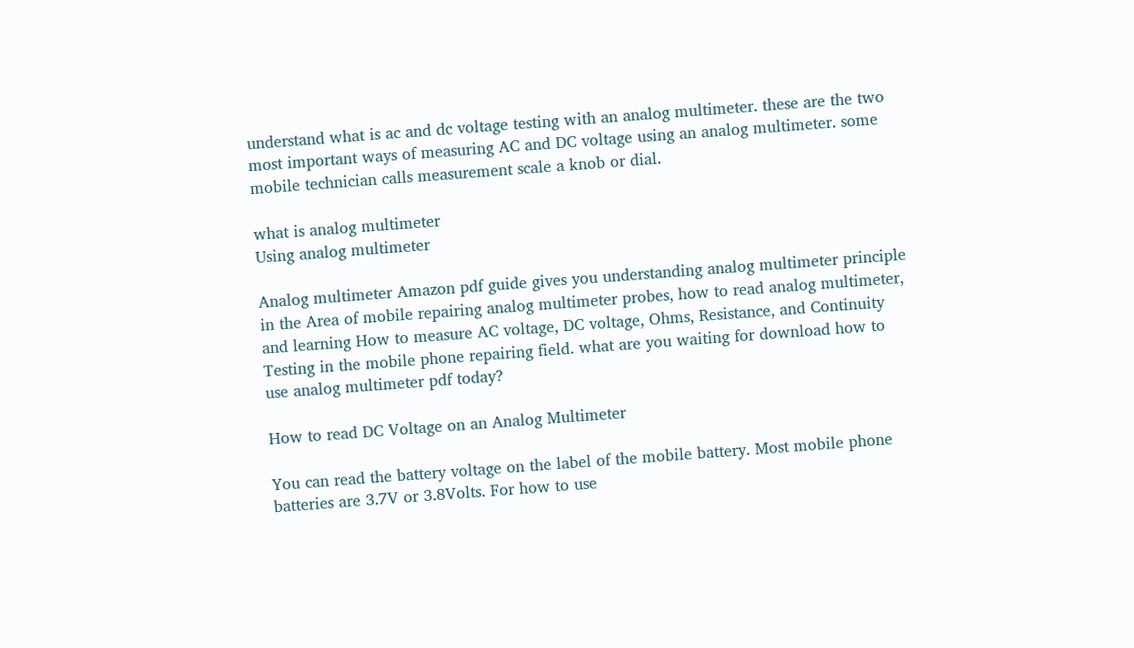understand what is ac and dc voltage testing with an analog multimeter. these are the two most important ways of measuring AC and DC voltage using an analog multimeter. some mobile technician calls measurement scale a knob or dial.

what is analog multimeter
Using analog multimeter

Analog multimeter Amazon pdf guide gives you understanding analog multimeter principle in the Area of mobile repairing analog multimeter probes, how to read analog multimeter, and learning How to measure AC voltage, DC voltage, Ohms, Resistance, and Continuity Testing in the mobile phone repairing field. what are you waiting for download how to use analog multimeter pdf today?

How to read DC Voltage on an Analog Multimeter

You can read the battery voltage on the label of the mobile battery. Most mobile phone batteries are 3.7V or 3.8Volts. For how to use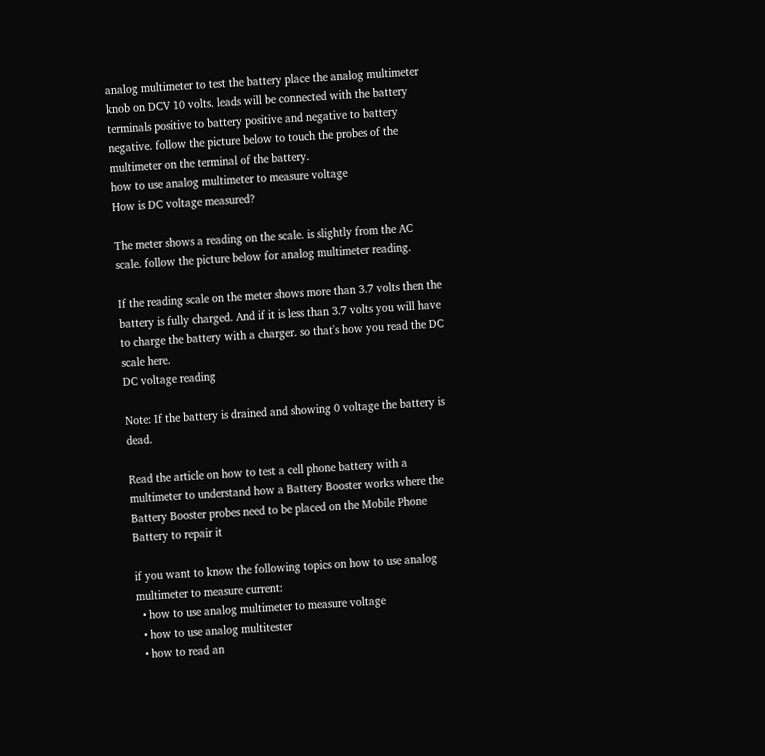analog multimeter to test the battery place the analog multimeter knob on DCV 10 volts. leads will be connected with the battery terminals positive to battery positive and negative to battery negative. follow the picture below to touch the probes of the multimeter on the terminal of the battery.
how to use analog multimeter to measure voltage
How is DC voltage measured?

The meter shows a reading on the scale. is slightly from the AC scale. follow the picture below for analog multimeter reading.

If the reading scale on the meter shows more than 3.7 volts then the battery is fully charged. And if it is less than 3.7 volts you will have to charge the battery with a charger. so that's how you read the DC scale here.
DC voltage reading

Note: If the battery is drained and showing 0 voltage the battery is dead.

Read the article on how to test a cell phone battery with a multimeter to understand how a Battery Booster works where the Battery Booster probes need to be placed on the Mobile Phone Battery to repair it

if you want to know the following topics on how to use analog multimeter to measure current:
  • how to use analog multimeter to measure voltage
  • how to use analog multitester
  • how to read an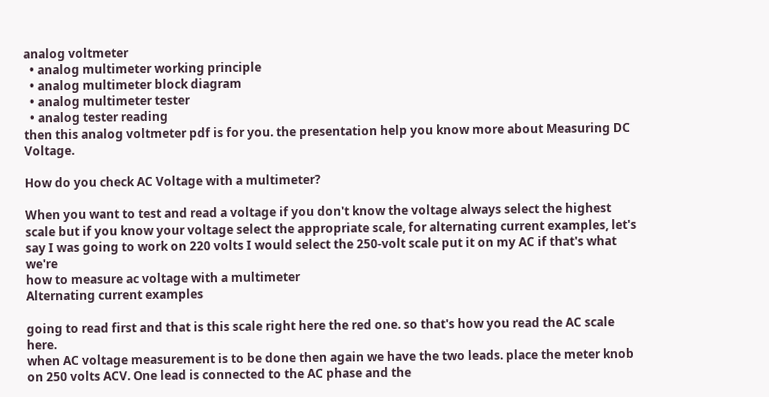analog voltmeter
  • analog multimeter working principle
  • analog multimeter block diagram
  • analog multimeter tester
  • analog tester reading
then this analog voltmeter pdf is for you. the presentation help you know more about Measuring DC Voltage.

How do you check AC Voltage with a multimeter?

When you want to test and read a voltage if you don't know the voltage always select the highest scale but if you know your voltage select the appropriate scale, for alternating current examples, let's say I was going to work on 220 volts I would select the 250-volt scale put it on my AC if that's what we're
how to measure ac voltage with a multimeter
Alternating current examples

going to read first and that is this scale right here the red one. so that's how you read the AC scale here.
when AC voltage measurement is to be done then again we have the two leads. place the meter knob on 250 volts ACV. One lead is connected to the AC phase and the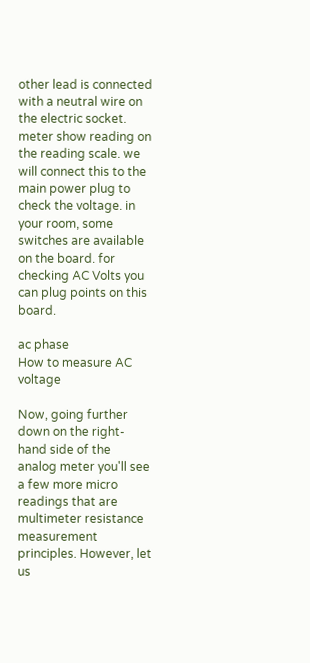other lead is connected with a neutral wire on the electric socket. meter show reading on the reading scale. we will connect this to the main power plug to check the voltage. in your room, some switches are available on the board. for checking AC Volts you can plug points on this board.

ac phase
How to measure AC voltage

Now, going further down on the right-hand side of the analog meter you'll see a few more micro readings that are multimeter resistance measurement principles. However, let us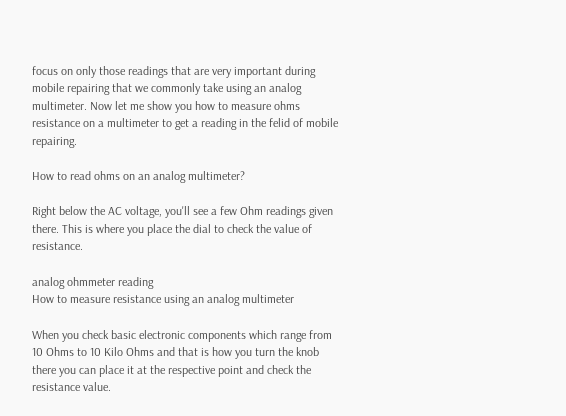focus on only those readings that are very important during mobile repairing that we commonly take using an analog multimeter. Now let me show you how to measure ohms resistance on a multimeter to get a reading in the felid of mobile repairing.

How to read ohms on an analog multimeter?

Right below the AC voltage, you'll see a few Ohm readings given there. This is where you place the dial to check the value of resistance.

analog ohmmeter reading
How to measure resistance using an analog multimeter

When you check basic electronic components which range from 10 Ohms to 10 Kilo Ohms and that is how you turn the knob there you can place it at the respective point and check the resistance value.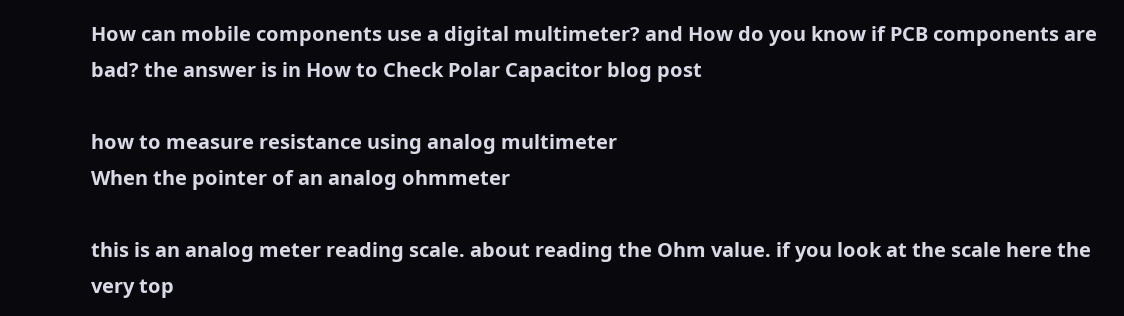How can mobile components use a digital multimeter? and How do you know if PCB components are bad? the answer is in How to Check Polar Capacitor blog post

how to measure resistance using analog multimeter
When the pointer of an analog ohmmeter

this is an analog meter reading scale. about reading the Ohm value. if you look at the scale here the very top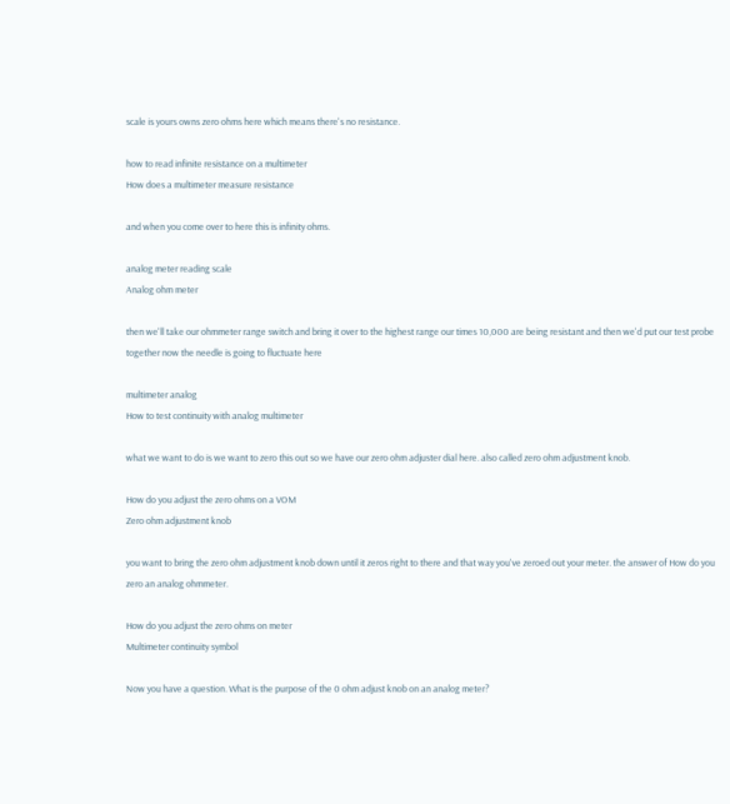scale is yours owns zero ohms here which means there's no resistance.

how to read infinite resistance on a multimeter
How does a multimeter measure resistance

and when you come over to here this is infinity ohms.

analog meter reading scale
Analog ohm meter

then we'll take our ohmmeter range switch and bring it over to the highest range our times 10,000 are being resistant and then we'd put our test probe together now the needle is going to fluctuate here

multimeter analog
How to test continuity with analog multimeter

what we want to do is we want to zero this out so we have our zero ohm adjuster dial here. also called zero ohm adjustment knob.

How do you adjust the zero ohms on a VOM
Zero ohm adjustment knob

you want to bring the zero ohm adjustment knob down until it zeros right to there and that way you've zeroed out your meter. the answer of How do you zero an analog ohmmeter.

How do you adjust the zero ohms on meter
Multimeter continuity symbol

Now you have a question. What is the purpose of the 0 ohm adjust knob on an analog meter?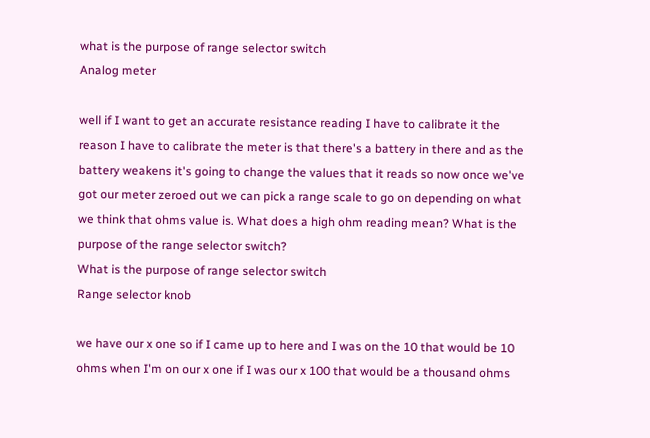what is the purpose of range selector switch
Analog meter

well if I want to get an accurate resistance reading I have to calibrate it the reason I have to calibrate the meter is that there's a battery in there and as the battery weakens it's going to change the values that it reads so now once we've got our meter zeroed out we can pick a range scale to go on depending on what we think that ohms value is. What does a high ohm reading mean? What is the purpose of the range selector switch?
What is the purpose of range selector switch
Range selector knob

we have our x one so if I came up to here and I was on the 10 that would be 10 ohms when I'm on our x one if I was our x 100 that would be a thousand ohms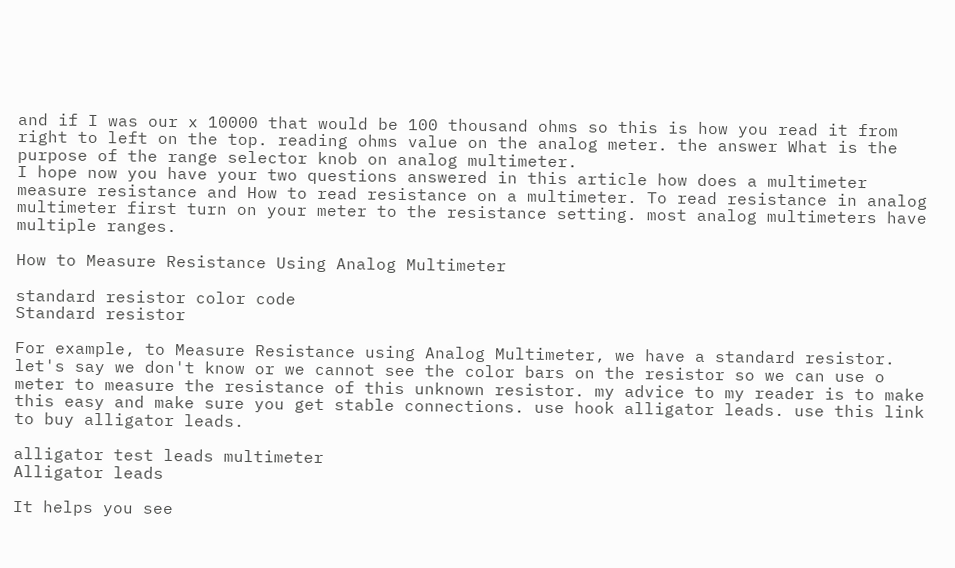and if I was our x 10000 that would be 100 thousand ohms so this is how you read it from right to left on the top. reading ohms value on the analog meter. the answer What is the purpose of the range selector knob on analog multimeter.
I hope now you have your two questions answered in this article how does a multimeter measure resistance and How to read resistance on a multimeter. To read resistance in analog multimeter first turn on your meter to the resistance setting. most analog multimeters have multiple ranges.

How to Measure Resistance Using Analog Multimeter

standard resistor color code
Standard resistor

For example, to Measure Resistance using Analog Multimeter, we have a standard resistor.  let's say we don't know or we cannot see the color bars on the resistor so we can use o meter to measure the resistance of this unknown resistor. my advice to my reader is to make this easy and make sure you get stable connections. use hook alligator leads. use this link to buy alligator leads.

alligator test leads multimeter
Alligator leads

It helps you see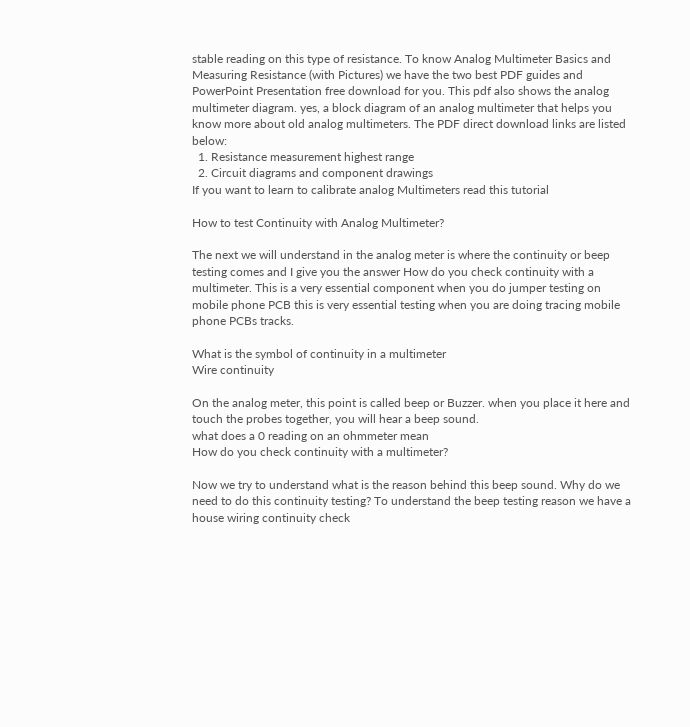stable reading on this type of resistance. To know Analog Multimeter Basics and Measuring Resistance (with Pictures) we have the two best PDF guides and PowerPoint Presentation free download for you. This pdf also shows the analog multimeter diagram. yes, a block diagram of an analog multimeter that helps you know more about old analog multimeters. The PDF direct download links are listed below:
  1. Resistance measurement highest range
  2. Circuit diagrams and component drawings
If you want to learn to calibrate analog Multimeters read this tutorial

How to test Continuity with Analog Multimeter?

The next we will understand in the analog meter is where the continuity or beep testing comes and I give you the answer How do you check continuity with a multimeter. This is a very essential component when you do jumper testing on mobile phone PCB this is very essential testing when you are doing tracing mobile phone PCBs tracks.

What is the symbol of continuity in a multimeter
Wire continuity

On the analog meter, this point is called beep or Buzzer. when you place it here and touch the probes together, you will hear a beep sound.
what does a 0 reading on an ohmmeter mean
How do you check continuity with a multimeter?

Now we try to understand what is the reason behind this beep sound. Why do we need to do this continuity testing? To understand the beep testing reason we have a house wiring continuity check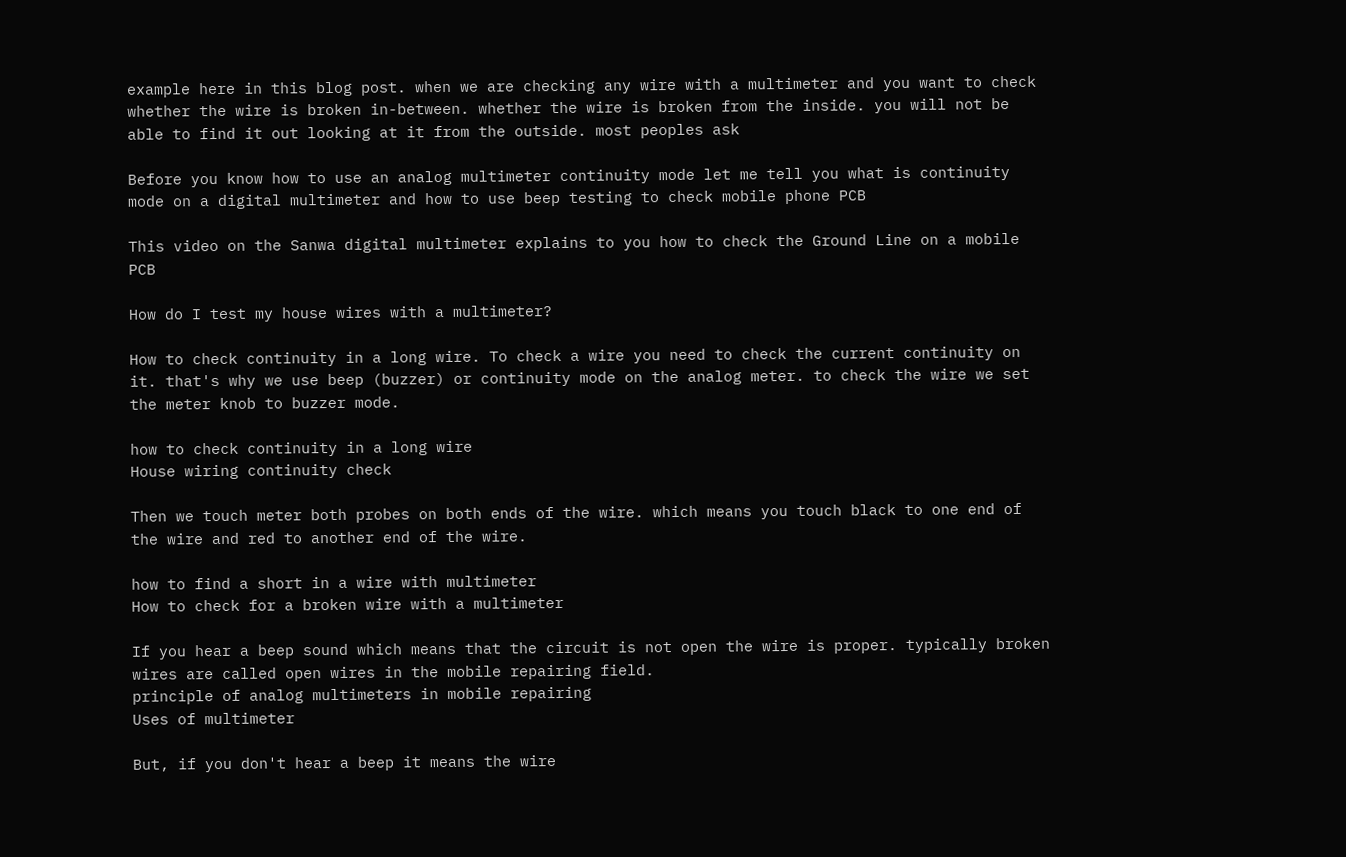example here in this blog post. when we are checking any wire with a multimeter and you want to check whether the wire is broken in-between. whether the wire is broken from the inside. you will not be able to find it out looking at it from the outside. most peoples ask

Before you know how to use an analog multimeter continuity mode let me tell you what is continuity mode on a digital multimeter and how to use beep testing to check mobile phone PCB

This video on the Sanwa digital multimeter explains to you how to check the Ground Line on a mobile PCB

How do I test my house wires with a multimeter?

How to check continuity in a long wire. To check a wire you need to check the current continuity on it. that's why we use beep (buzzer) or continuity mode on the analog meter. to check the wire we set the meter knob to buzzer mode.

how to check continuity in a long wire
House wiring continuity check

Then we touch meter both probes on both ends of the wire. which means you touch black to one end of the wire and red to another end of the wire.

how to find a short in a wire with multimeter
How to check for a broken wire with a multimeter

If you hear a beep sound which means that the circuit is not open the wire is proper. typically broken wires are called open wires in the mobile repairing field.
principle of analog multimeters in mobile repairing
Uses of multimeter

But, if you don't hear a beep it means the wire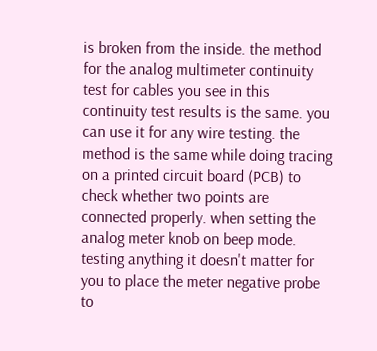is broken from the inside. the method for the analog multimeter continuity test for cables you see in this continuity test results is the same. you can use it for any wire testing. the method is the same while doing tracing on a printed circuit board (PCB) to check whether two points are connected properly. when setting the analog meter knob on beep mode. testing anything it doesn't matter for you to place the meter negative probe to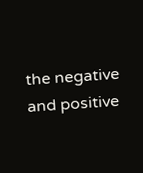the negative and positive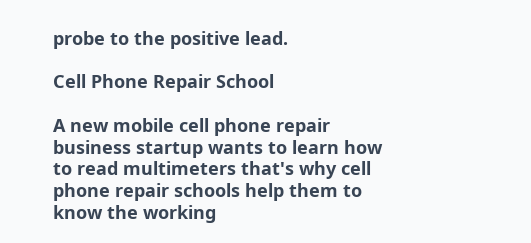probe to the positive lead.

Cell Phone Repair School

A new mobile cell phone repair business startup wants to learn how to read multimeters that's why cell phone repair schools help them to know the working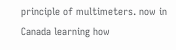principle of multimeters. now in Canada learning how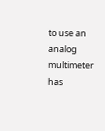to use an analog multimeter has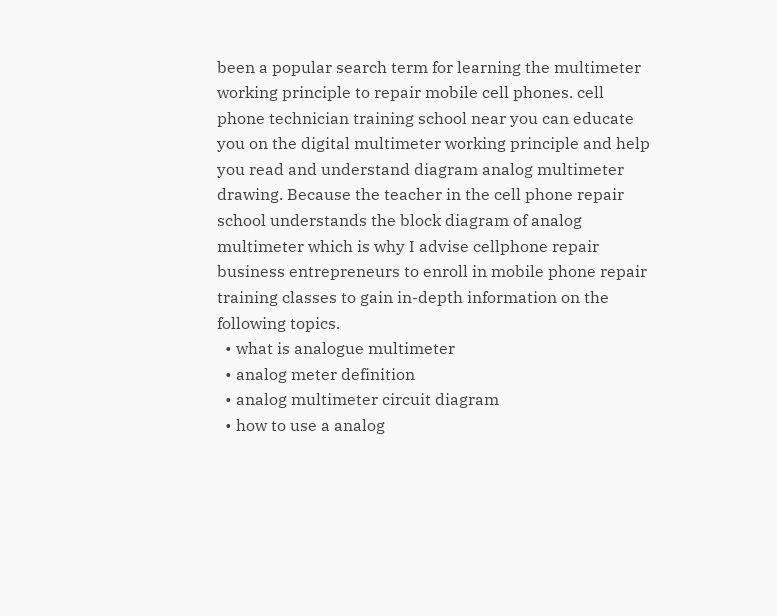been a popular search term for learning the multimeter working principle to repair mobile cell phones. cell phone technician training school near you can educate you on the digital multimeter working principle and help you read and understand diagram analog multimeter drawing. Because the teacher in the cell phone repair school understands the block diagram of analog multimeter which is why I advise cellphone repair business entrepreneurs to enroll in mobile phone repair training classes to gain in-depth information on the following topics.
  • what is analogue multimeter
  • analog meter definition
  • analog multimeter circuit diagram
  • how to use a analog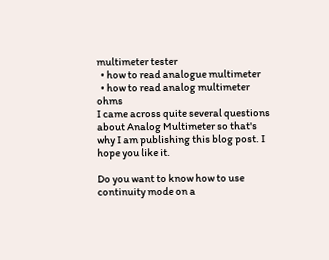multimeter tester
  • how to read analogue multimeter
  • how to read analog multimeter ohms
I came across quite several questions about Analog Multimeter so that's why I am publishing this blog post. I hope you like it.

Do you want to know how to use continuity mode on a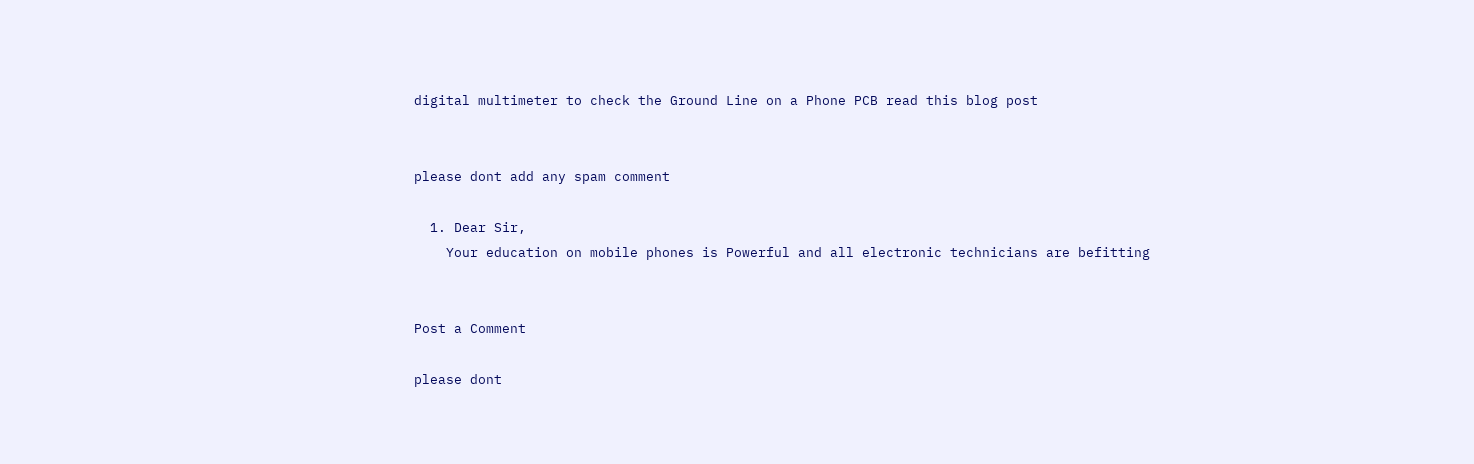digital multimeter to check the Ground Line on a Phone PCB read this blog post


please dont add any spam comment

  1. Dear Sir,
    Your education on mobile phones is Powerful and all electronic technicians are befitting


Post a Comment

please dont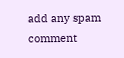add any spam comment